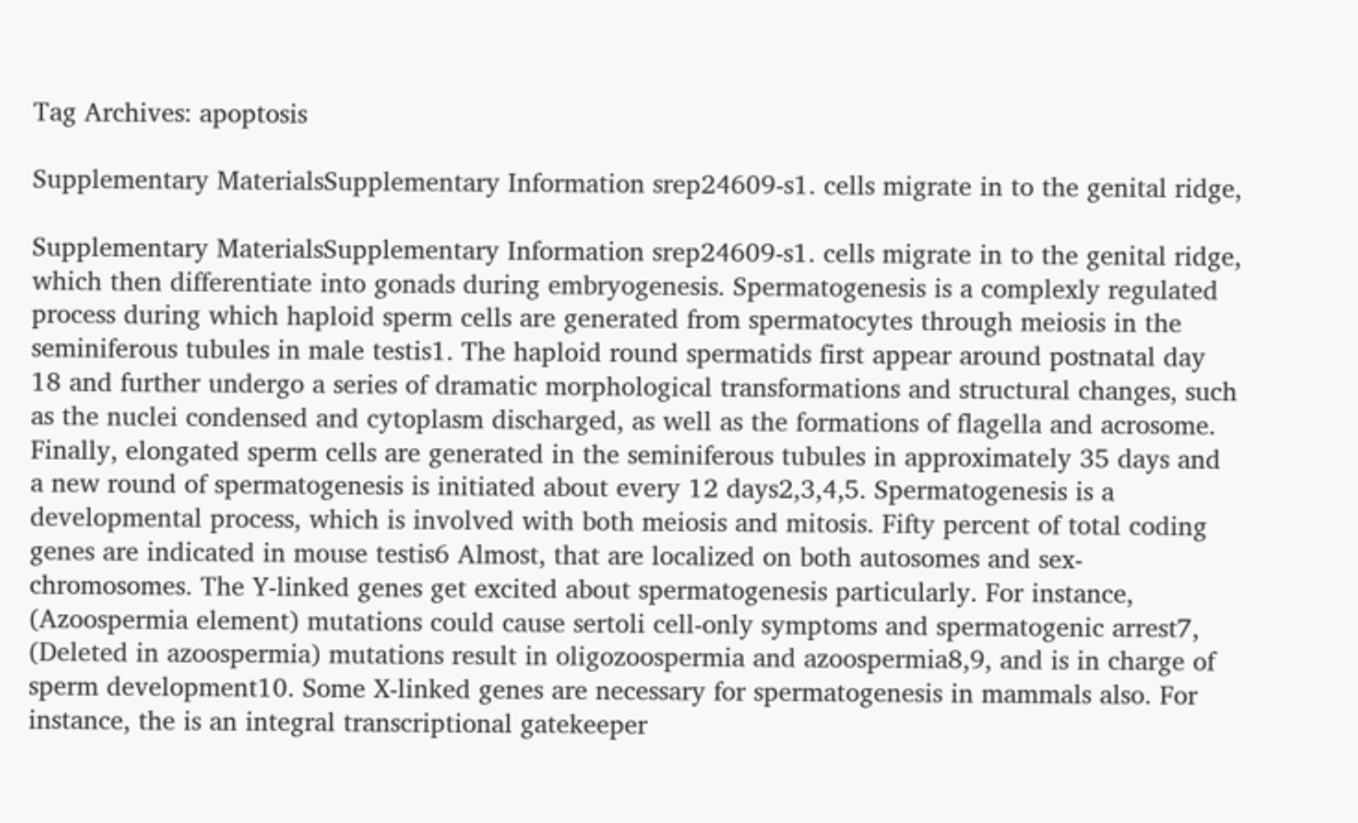Tag Archives: apoptosis

Supplementary MaterialsSupplementary Information srep24609-s1. cells migrate in to the genital ridge,

Supplementary MaterialsSupplementary Information srep24609-s1. cells migrate in to the genital ridge, which then differentiate into gonads during embryogenesis. Spermatogenesis is a complexly regulated process during which haploid sperm cells are generated from spermatocytes through meiosis in the seminiferous tubules in male testis1. The haploid round spermatids first appear around postnatal day 18 and further undergo a series of dramatic morphological transformations and structural changes, such as the nuclei condensed and cytoplasm discharged, as well as the formations of flagella and acrosome. Finally, elongated sperm cells are generated in the seminiferous tubules in approximately 35 days and a new round of spermatogenesis is initiated about every 12 days2,3,4,5. Spermatogenesis is a developmental process, which is involved with both meiosis and mitosis. Fifty percent of total coding genes are indicated in mouse testis6 Almost, that are localized on both autosomes and sex-chromosomes. The Y-linked genes get excited about spermatogenesis particularly. For instance, (Azoospermia element) mutations could cause sertoli cell-only symptoms and spermatogenic arrest7, (Deleted in azoospermia) mutations result in oligozoospermia and azoospermia8,9, and is in charge of sperm development10. Some X-linked genes are necessary for spermatogenesis in mammals also. For instance, the is an integral transcriptional gatekeeper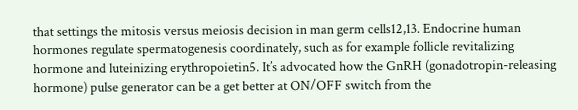that settings the mitosis versus meiosis decision in man germ cells12,13. Endocrine human hormones regulate spermatogenesis coordinately, such as for example follicle revitalizing hormone and luteinizing erythropoietin5. It’s advocated how the GnRH (gonadotropin-releasing hormone) pulse generator can be a get better at ON/OFF switch from the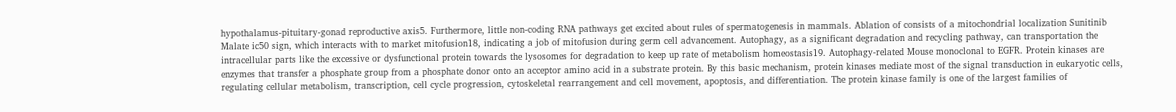hypothalamus-pituitary-gonad reproductive axis5. Furthermore, little non-coding RNA pathways get excited about rules of spermatogenesis in mammals. Ablation of consists of a mitochondrial localization Sunitinib Malate ic50 sign, which interacts with to market mitofusion18, indicating a job of mitofusion during germ cell advancement. Autophagy, as a significant degradation and recycling pathway, can transportation the intracellular parts like the excessive or dysfunctional protein towards the lysosomes for degradation to keep up rate of metabolism homeostasis19. Autophagy-related Mouse monoclonal to EGFR. Protein kinases are enzymes that transfer a phosphate group from a phosphate donor onto an acceptor amino acid in a substrate protein. By this basic mechanism, protein kinases mediate most of the signal transduction in eukaryotic cells, regulating cellular metabolism, transcription, cell cycle progression, cytoskeletal rearrangement and cell movement, apoptosis, and differentiation. The protein kinase family is one of the largest families of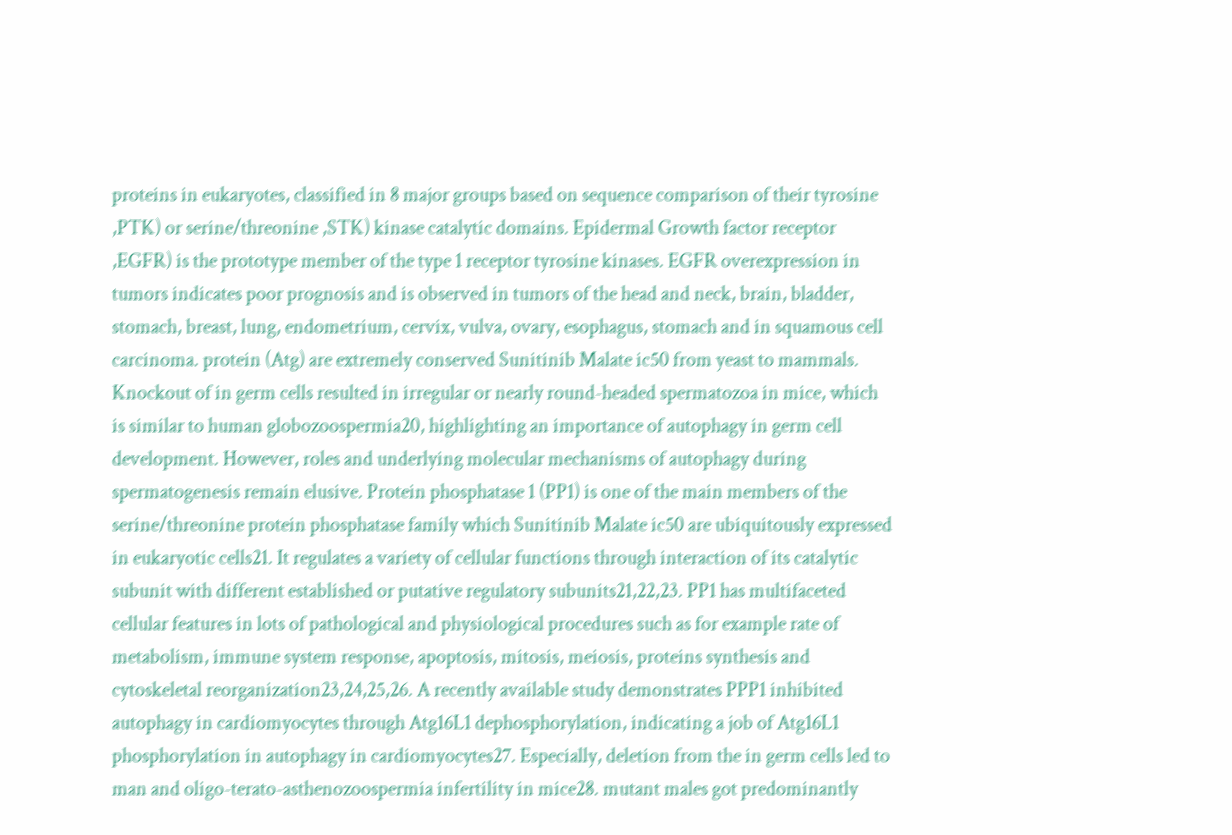proteins in eukaryotes, classified in 8 major groups based on sequence comparison of their tyrosine ,PTK) or serine/threonine ,STK) kinase catalytic domains. Epidermal Growth factor receptor ,EGFR) is the prototype member of the type 1 receptor tyrosine kinases. EGFR overexpression in tumors indicates poor prognosis and is observed in tumors of the head and neck, brain, bladder, stomach, breast, lung, endometrium, cervix, vulva, ovary, esophagus, stomach and in squamous cell carcinoma. protein (Atg) are extremely conserved Sunitinib Malate ic50 from yeast to mammals. Knockout of in germ cells resulted in irregular or nearly round-headed spermatozoa in mice, which is similar to human globozoospermia20, highlighting an importance of autophagy in germ cell development. However, roles and underlying molecular mechanisms of autophagy during spermatogenesis remain elusive. Protein phosphatase 1 (PP1) is one of the main members of the serine/threonine protein phosphatase family which Sunitinib Malate ic50 are ubiquitously expressed in eukaryotic cells21. It regulates a variety of cellular functions through interaction of its catalytic subunit with different established or putative regulatory subunits21,22,23. PP1 has multifaceted cellular features in lots of pathological and physiological procedures such as for example rate of metabolism, immune system response, apoptosis, mitosis, meiosis, proteins synthesis and cytoskeletal reorganization23,24,25,26. A recently available study demonstrates PPP1 inhibited autophagy in cardiomyocytes through Atg16L1 dephosphorylation, indicating a job of Atg16L1 phosphorylation in autophagy in cardiomyocytes27. Especially, deletion from the in germ cells led to man and oligo-terato-asthenozoospermia infertility in mice28. mutant males got predominantly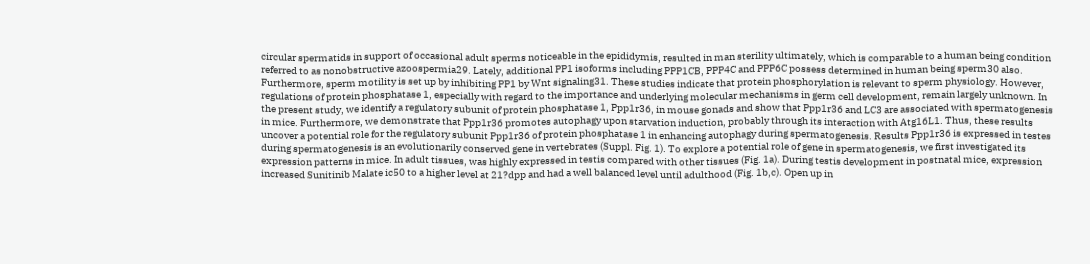circular spermatids in support of occasional adult sperms noticeable in the epididymis, resulted in man sterility ultimately, which is comparable to a human being condition referred to as nonobstructive azoospermia29. Lately, additional PP1 isoforms including PPP1CB, PPP4C and PPP6C possess determined in human being sperm30 also. Furthermore, sperm motility is set up by inhibiting PP1 by Wnt signaling31. These studies indicate that protein phosphorylation is relevant to sperm physiology. However, regulations of protein phosphatase 1, especially with regard to the importance and underlying molecular mechanisms in germ cell development, remain largely unknown. In the present study, we identify a regulatory subunit of protein phosphatase 1, Ppp1r36, in mouse gonads and show that Ppp1r36 and LC3 are associated with spermatogenesis in mice. Furthermore, we demonstrate that Ppp1r36 promotes autophagy upon starvation induction, probably through its interaction with Atg16L1. Thus, these results uncover a potential role for the regulatory subunit Ppp1r36 of protein phosphatase 1 in enhancing autophagy during spermatogenesis. Results Ppp1r36 is expressed in testes during spermatogenesis is an evolutionarily conserved gene in vertebrates (Suppl. Fig. 1). To explore a potential role of gene in spermatogenesis, we first investigated its expression patterns in mice. In adult tissues, was highly expressed in testis compared with other tissues (Fig. 1a). During testis development in postnatal mice, expression increased Sunitinib Malate ic50 to a higher level at 21?dpp and had a well balanced level until adulthood (Fig. 1b,c). Open up in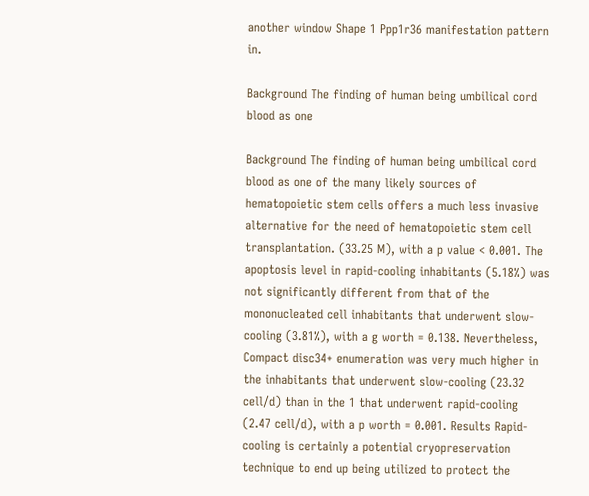another window Shape 1 Ppp1r36 manifestation pattern in.

Background The finding of human being umbilical cord blood as one

Background The finding of human being umbilical cord blood as one of the many likely sources of hematopoietic stem cells offers a much less invasive alternative for the need of hematopoietic stem cell transplantation. (33.25 M), with a p value < 0.001. The apoptosis level in rapid-cooling inhabitants (5.18%) was not significantly different from that of the mononucleated cell inhabitants that underwent slow-cooling (3.81%), with a g worth = 0.138. Nevertheless, Compact disc34+ enumeration was very much higher in the inhabitants that underwent slow-cooling (23.32 cell/d) than in the 1 that underwent rapid-cooling (2.47 cell/d), with a p worth = 0.001. Results Rapid-cooling is certainly a potential cryopreservation technique to end up being utilized to protect the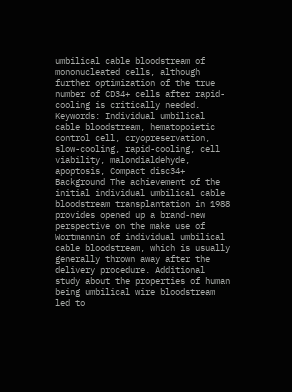umbilical cable bloodstream of mononucleated cells, although further optimization of the true number of CD34+ cells after rapid-cooling is critically needed. Keywords: Individual umbilical cable bloodstream, hematopoietic control cell, cryopreservation, slow-cooling, rapid-cooling, cell viability, malondialdehyde, apoptosis, Compact disc34+ Background The achievement of the initial individual umbilical cable bloodstream transplantation in 1988 provides opened up a brand-new perspective on the make use of Wortmannin of individual umbilical cable bloodstream, which is usually generally thrown away after the delivery procedure. Additional study about the properties of human being umbilical wire bloodstream led to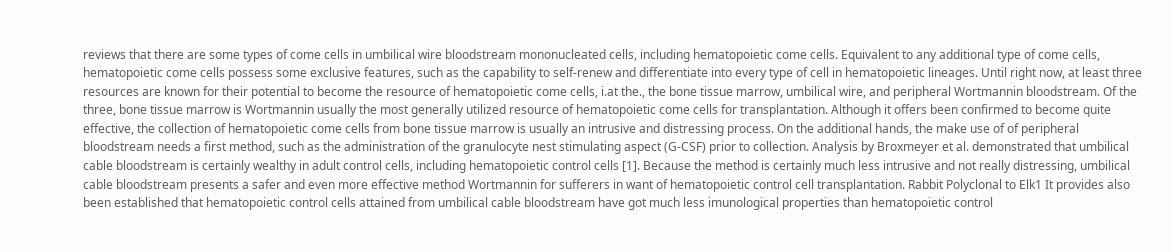reviews that there are some types of come cells in umbilical wire bloodstream mononucleated cells, including hematopoietic come cells. Equivalent to any additional type of come cells, hematopoietic come cells possess some exclusive features, such as the capability to self-renew and differentiate into every type of cell in hematopoietic lineages. Until right now, at least three resources are known for their potential to become the resource of hematopoietic come cells, i.at the., the bone tissue marrow, umbilical wire, and peripheral Wortmannin bloodstream. Of the three, bone tissue marrow is Wortmannin usually the most generally utilized resource of hematopoietic come cells for transplantation. Although it offers been confirmed to become quite effective, the collection of hematopoietic come cells from bone tissue marrow is usually an intrusive and distressing process. On the additional hands, the make use of of peripheral bloodstream needs a first method, such as the administration of the granulocyte nest stimulating aspect (G-CSF) prior to collection. Analysis by Broxmeyer et al. demonstrated that umbilical cable bloodstream is certainly wealthy in adult control cells, including hematopoietic control cells [1]. Because the method is certainly much less intrusive and not really distressing, umbilical cable bloodstream presents a safer and even more effective method Wortmannin for sufferers in want of hematopoietic control cell transplantation. Rabbit Polyclonal to Elk1 It provides also been established that hematopoietic control cells attained from umbilical cable bloodstream have got much less imunological properties than hematopoietic control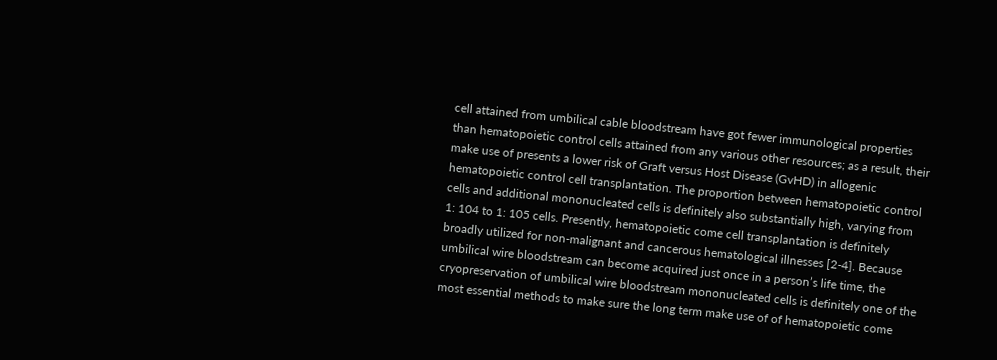cell attained from umbilical cable bloodstream have got fewer immunological properties than hematopoietic control cells attained from any various other resources; as a result, their make use of presents a lower risk of Graft versus Host Disease (GvHD) in allogenic hematopoietic control cell transplantation. The proportion between hematopoietic control cells and additional mononucleated cells is definitely also substantially high, varying from 1: 104 to 1: 105 cells. Presently, hematopoietic come cell transplantation is definitely broadly utilized for non-malignant and cancerous hematological illnesses [2-4]. Because umbilical wire bloodstream can become acquired just once in a person’s life time, the cryopreservation of umbilical wire bloodstream mononucleated cells is definitely one of the most essential methods to make sure the long term make use of of hematopoietic come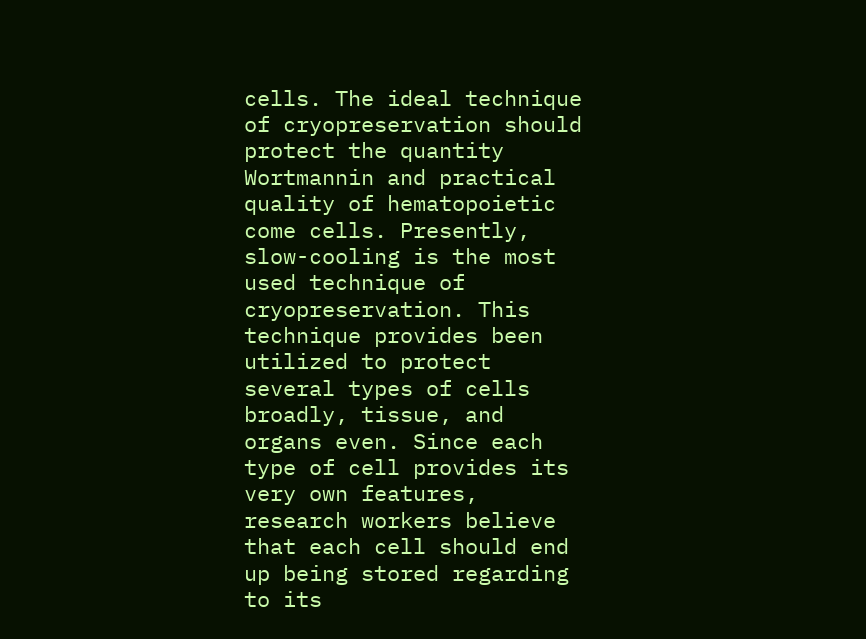cells. The ideal technique of cryopreservation should protect the quantity Wortmannin and practical quality of hematopoietic come cells. Presently, slow-cooling is the most used technique of cryopreservation. This technique provides been utilized to protect several types of cells broadly, tissue, and organs even. Since each type of cell provides its very own features, research workers believe that each cell should end up being stored regarding to its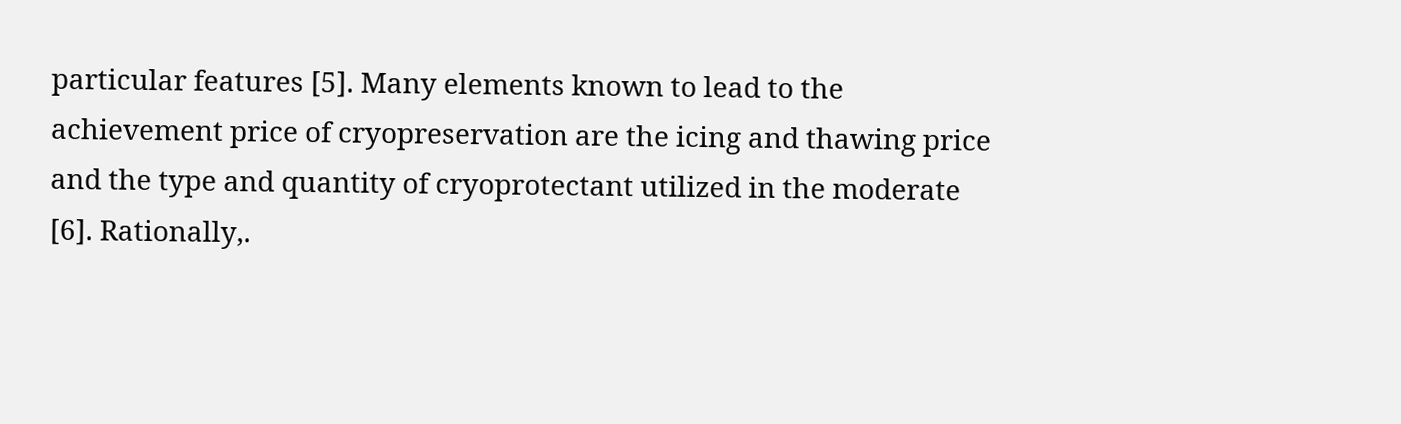particular features [5]. Many elements known to lead to the achievement price of cryopreservation are the icing and thawing price and the type and quantity of cryoprotectant utilized in the moderate [6]. Rationally,.